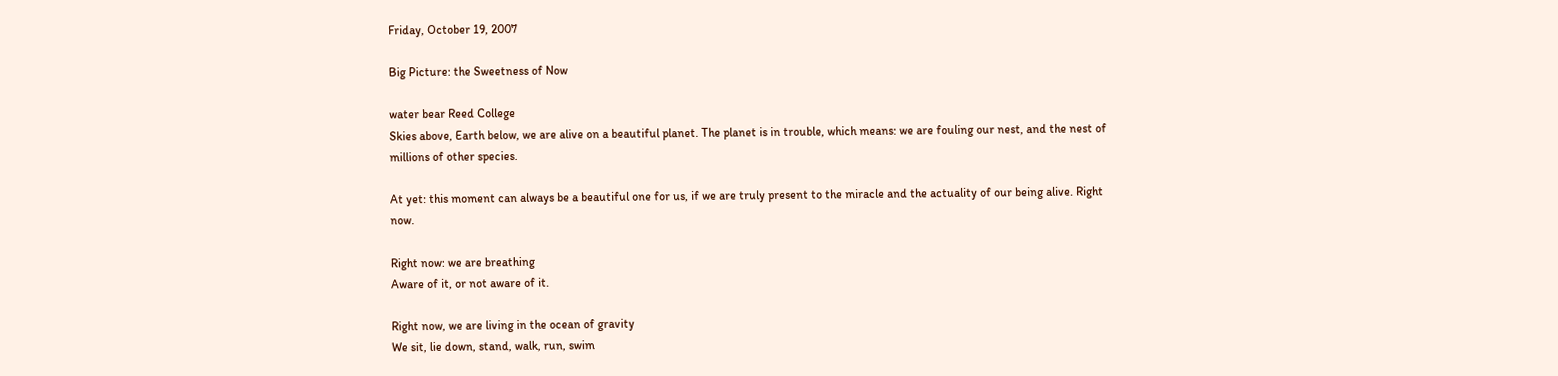Friday, October 19, 2007

Big Picture: the Sweetness of Now

water bear Reed College
Skies above, Earth below, we are alive on a beautiful planet. The planet is in trouble, which means: we are fouling our nest, and the nest of millions of other species.

At yet: this moment can always be a beautiful one for us, if we are truly present to the miracle and the actuality of our being alive. Right now.

Right now: we are breathing
Aware of it, or not aware of it.

Right now, we are living in the ocean of gravity
We sit, lie down, stand, walk, run, swim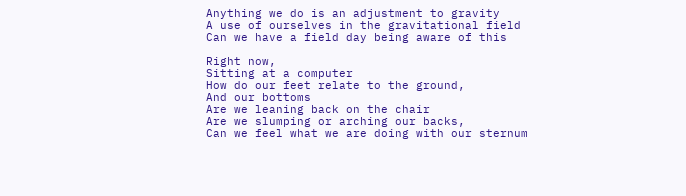Anything we do is an adjustment to gravity
A use of ourselves in the gravitational field
Can we have a field day being aware of this

Right now,
Sitting at a computer
How do our feet relate to the ground,
And our bottoms
Are we leaning back on the chair
Are we slumping or arching our backs,
Can we feel what we are doing with our sternum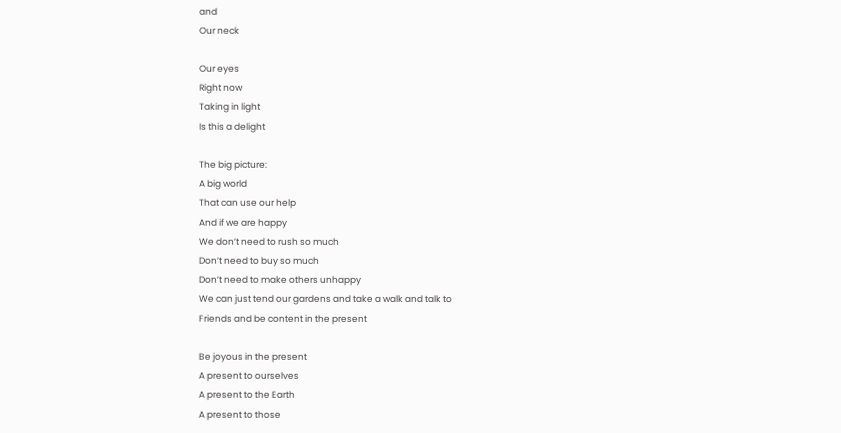and
Our neck

Our eyes
Right now
Taking in light
Is this a delight

The big picture:
A big world
That can use our help
And if we are happy
We don’t need to rush so much
Don’t need to buy so much
Don’t need to make others unhappy
We can just tend our gardens and take a walk and talk to
Friends and be content in the present

Be joyous in the present
A present to ourselves
A present to the Earth
A present to those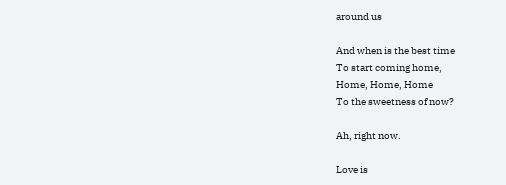around us

And when is the best time
To start coming home,
Home, Home, Home
To the sweetness of now?

Ah, right now.

Love is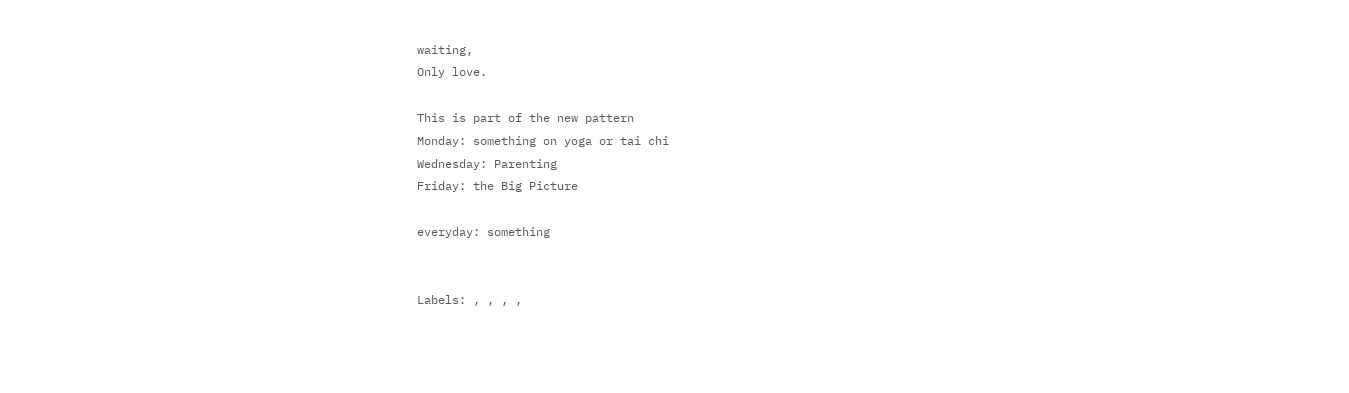waiting,
Only love.

This is part of the new pattern
Monday: something on yoga or tai chi
Wednesday: Parenting
Friday: the Big Picture

everyday: something


Labels: , , , ,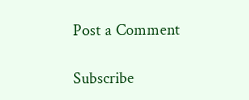Post a Comment

Subscribe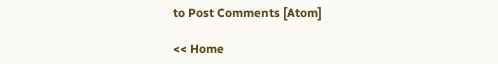to Post Comments [Atom]

<< Home